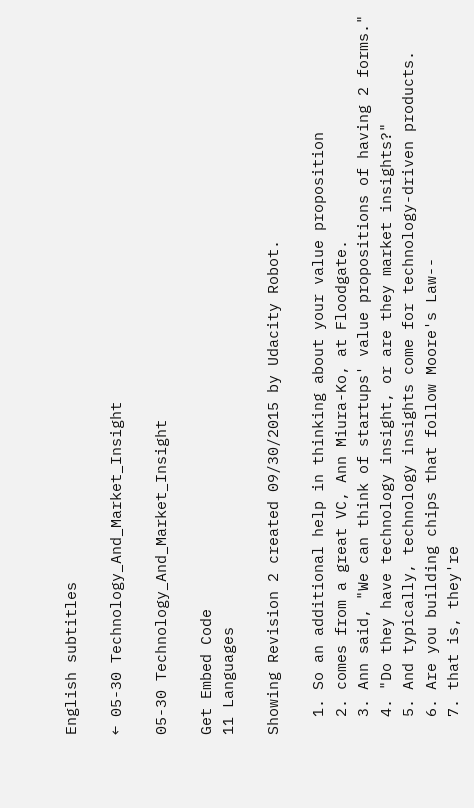English subtitles

← 05-30 Technology_And_Market_Insight

05-30 Technology_And_Market_Insight

Get Embed Code
11 Languages

Showing Revision 2 created 09/30/2015 by Udacity Robot.

  1. So an additional help in thinking about your value proposition
  2. comes from a great VC, Ann Miura-Ko, at Floodgate.
  3. Ann said, "We can think of startups' value propositions of having 2 forms."
  4. "Do they have technology insight, or are they market insights?"
  5. And typically, technology insights come for technology-driven products.
  6. Are you building chips that follow Moore's Law--
  7. that is, they're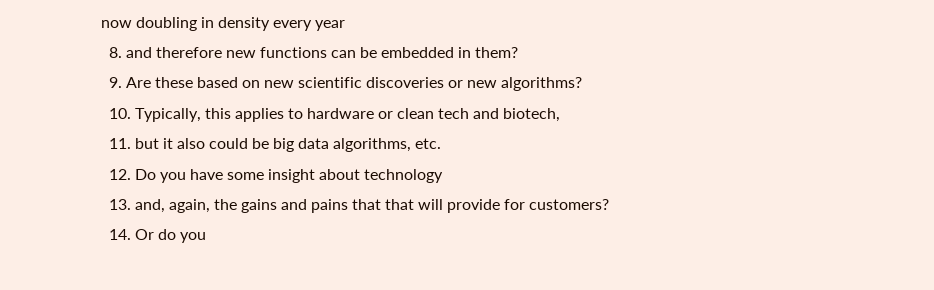now doubling in density every year
  8. and therefore new functions can be embedded in them?
  9. Are these based on new scientific discoveries or new algorithms?
  10. Typically, this applies to hardware or clean tech and biotech,
  11. but it also could be big data algorithms, etc.
  12. Do you have some insight about technology
  13. and, again, the gains and pains that that will provide for customers?
  14. Or do you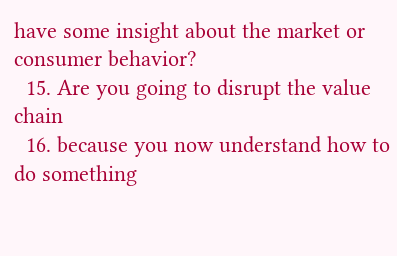have some insight about the market or consumer behavior?
  15. Are you going to disrupt the value chain
  16. because you now understand how to do something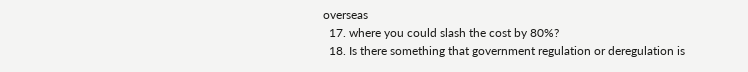overseas
  17. where you could slash the cost by 80%?
  18. Is there something that government regulation or deregulation is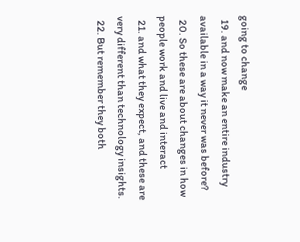going to change
  19. and now make an entire industry available in a way it never was before?
  20. So these are about changes in how people work and live and interact
  21. and what they expect, and these are very different than technology insights.
  22. But remember they both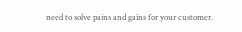need to solve pains and gains for your customer.